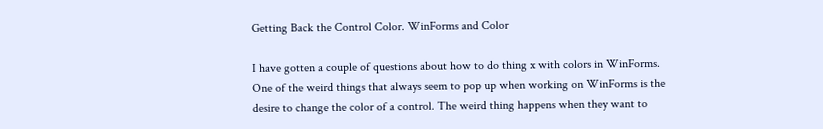Getting Back the Control Color. WinForms and Color

I have gotten a couple of questions about how to do thing x with colors in WinForms. One of the weird things that always seem to pop up when working on WinForms is the desire to change the color of a control. The weird thing happens when they want to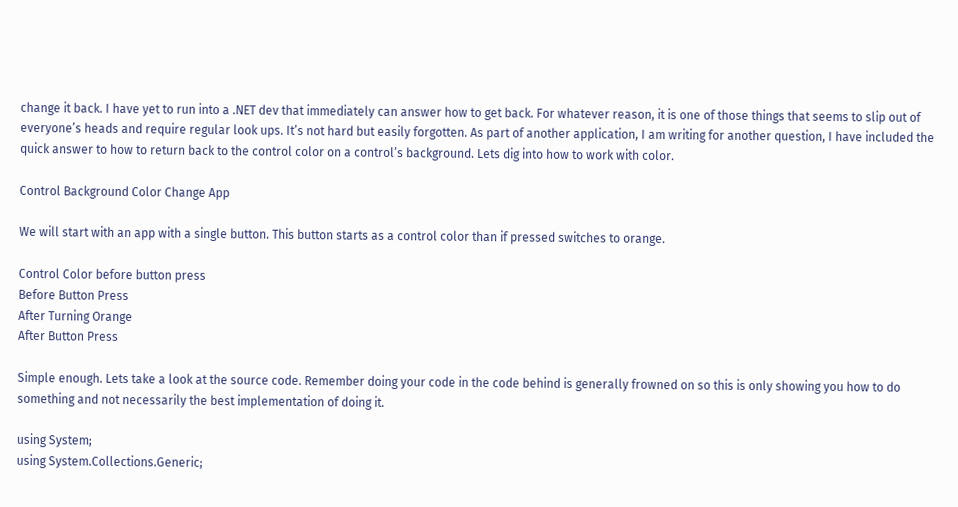change it back. I have yet to run into a .NET dev that immediately can answer how to get back. For whatever reason, it is one of those things that seems to slip out of everyone’s heads and require regular look ups. It’s not hard but easily forgotten. As part of another application, I am writing for another question, I have included the quick answer to how to return back to the control color on a control’s background. Lets dig into how to work with color.

Control Background Color Change App

We will start with an app with a single button. This button starts as a control color than if pressed switches to orange.

Control Color before button press
Before Button Press
After Turning Orange
After Button Press

Simple enough. Lets take a look at the source code. Remember doing your code in the code behind is generally frowned on so this is only showing you how to do something and not necessarily the best implementation of doing it.

using System;
using System.Collections.Generic;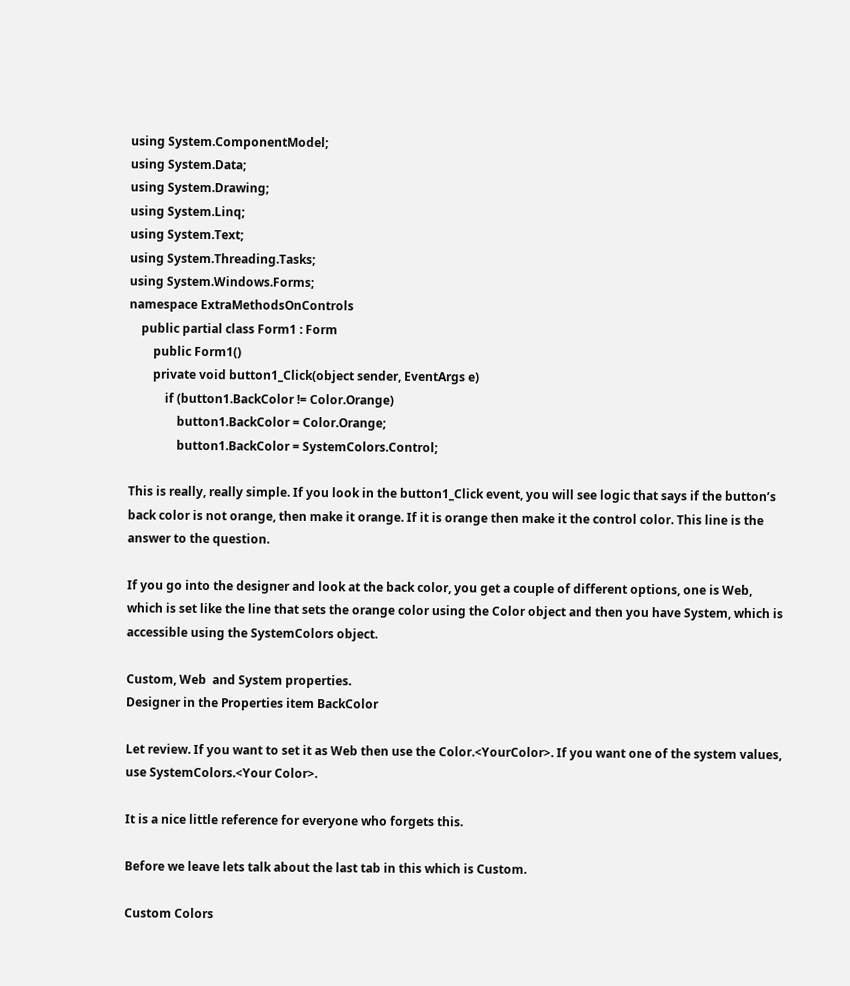using System.ComponentModel;
using System.Data;
using System.Drawing;
using System.Linq;
using System.Text;
using System.Threading.Tasks;
using System.Windows.Forms;
namespace ExtraMethodsOnControls
    public partial class Form1 : Form
        public Form1()
        private void button1_Click(object sender, EventArgs e)
            if (button1.BackColor != Color.Orange)
                button1.BackColor = Color.Orange;
                button1.BackColor = SystemColors.Control;

This is really, really simple. If you look in the button1_Click event, you will see logic that says if the button’s back color is not orange, then make it orange. If it is orange then make it the control color. This line is the answer to the question.

If you go into the designer and look at the back color, you get a couple of different options, one is Web, which is set like the line that sets the orange color using the Color object and then you have System, which is accessible using the SystemColors object.

Custom, Web  and System properties.
Designer in the Properties item BackColor

Let review. If you want to set it as Web then use the Color.<YourColor>. If you want one of the system values, use SystemColors.<Your Color>.

It is a nice little reference for everyone who forgets this.

Before we leave lets talk about the last tab in this which is Custom.

Custom Colors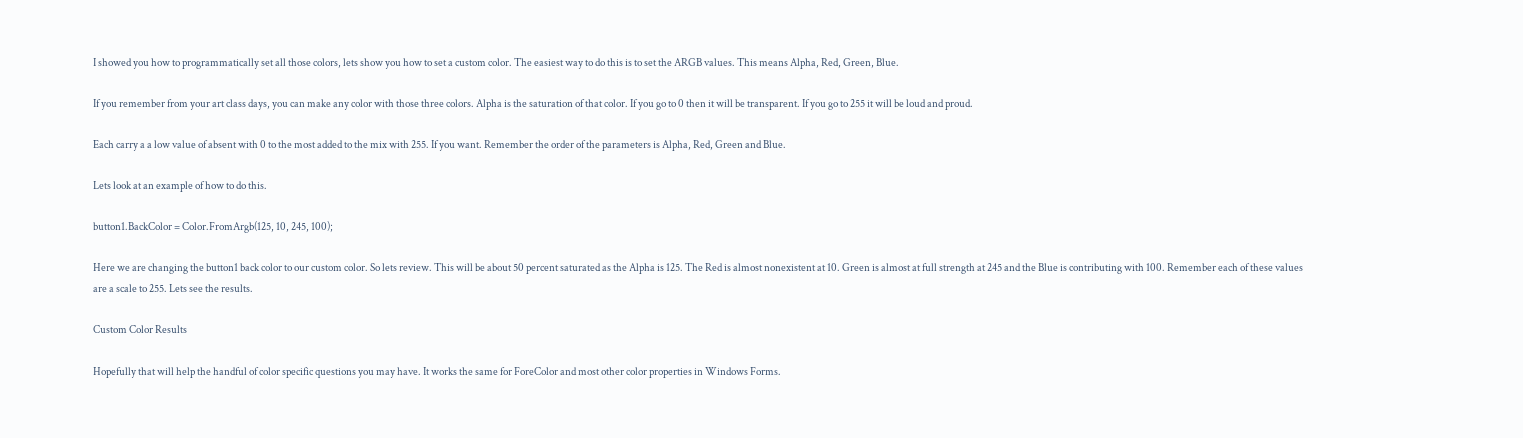I showed you how to programmatically set all those colors, lets show you how to set a custom color. The easiest way to do this is to set the ARGB values. This means Alpha, Red, Green, Blue.

If you remember from your art class days, you can make any color with those three colors. Alpha is the saturation of that color. If you go to 0 then it will be transparent. If you go to 255 it will be loud and proud.

Each carry a a low value of absent with 0 to the most added to the mix with 255. If you want. Remember the order of the parameters is Alpha, Red, Green and Blue.

Lets look at an example of how to do this.

button1.BackColor = Color.FromArgb(125, 10, 245, 100);

Here we are changing the button1 back color to our custom color. So lets review. This will be about 50 percent saturated as the Alpha is 125. The Red is almost nonexistent at 10. Green is almost at full strength at 245 and the Blue is contributing with 100. Remember each of these values are a scale to 255. Lets see the results.

Custom Color Results

Hopefully that will help the handful of color specific questions you may have. It works the same for ForeColor and most other color properties in Windows Forms.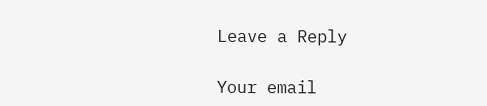Leave a Reply

Your email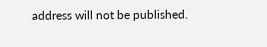address will not be published.